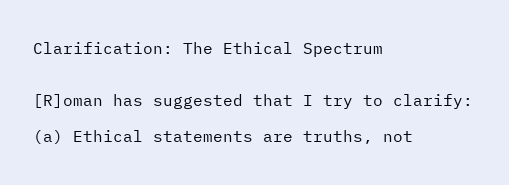Clarification: The Ethical Spectrum


[R]oman has suggested that I try to clarify:

(a) Ethical statements are truths, not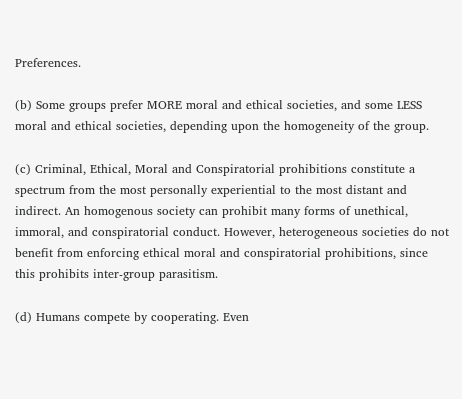Preferences.

(b) Some groups prefer MORE moral and ethical societies, and some LESS moral and ethical societies, depending upon the homogeneity of the group.

(c) Criminal, Ethical, Moral and Conspiratorial prohibitions constitute a spectrum from the most personally experiential to the most distant and indirect. An homogenous society can prohibit many forms of unethical, immoral, and conspiratorial conduct. However, heterogeneous societies do not benefit from enforcing ethical moral and conspiratorial prohibitions, since this prohibits inter-group parasitism.

(d) Humans compete by cooperating. Even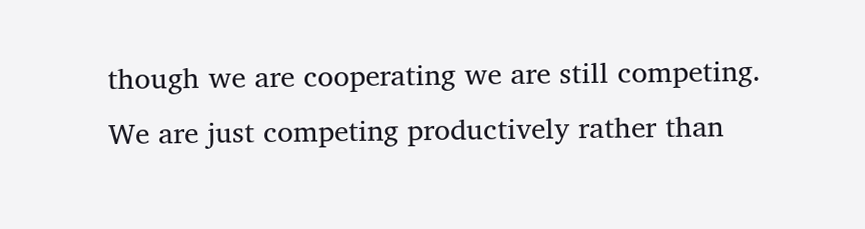though we are cooperating we are still competing. We are just competing productively rather than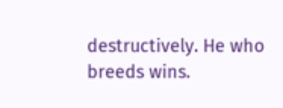destructively. He who breeds wins.